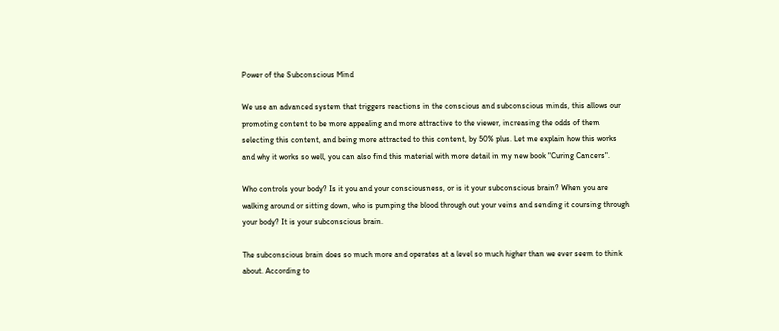Power of the Subconscious Mind

We use an advanced system that triggers reactions in the conscious and subconscious minds, this allows our promoting content to be more appealing and more attractive to the viewer, increasing the odds of them selecting this content, and being more attracted to this content, by 50% plus. Let me explain how this works and why it works so well, you can also find this material with more detail in my new book "Curing Cancers".

Who controls your body? Is it you and your consciousness, or is it your subconscious brain? When you are walking around or sitting down, who is pumping the blood through out your veins and sending it coursing through your body? It is your subconscious brain.

The subconscious brain does so much more and operates at a level so much higher than we ever seem to think about. According to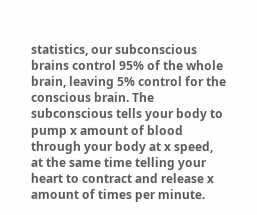statistics, our subconscious brains control 95% of the whole brain, leaving 5% control for the conscious brain. The subconscious tells your body to pump x amount of blood through your body at x speed, at the same time telling your heart to contract and release x amount of times per minute.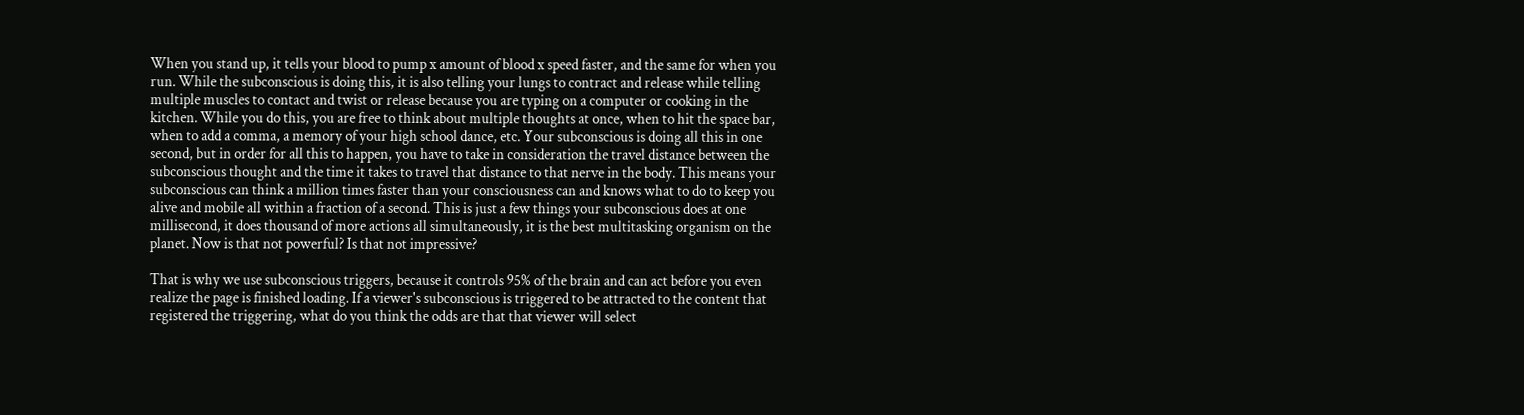When you stand up, it tells your blood to pump x amount of blood x speed faster, and the same for when you run. While the subconscious is doing this, it is also telling your lungs to contract and release while telling multiple muscles to contact and twist or release because you are typing on a computer or cooking in the kitchen. While you do this, you are free to think about multiple thoughts at once, when to hit the space bar, when to add a comma, a memory of your high school dance, etc. Your subconscious is doing all this in one second, but in order for all this to happen, you have to take in consideration the travel distance between the subconscious thought and the time it takes to travel that distance to that nerve in the body. This means your subconscious can think a million times faster than your consciousness can and knows what to do to keep you alive and mobile all within a fraction of a second. This is just a few things your subconscious does at one millisecond, it does thousand of more actions all simultaneously, it is the best multitasking organism on the planet. Now is that not powerful? Is that not impressive?

That is why we use subconscious triggers, because it controls 95% of the brain and can act before you even realize the page is finished loading. If a viewer's subconscious is triggered to be attracted to the content that registered the triggering, what do you think the odds are that that viewer will select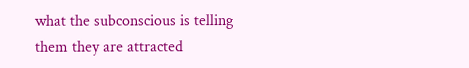what the subconscious is telling them they are attracted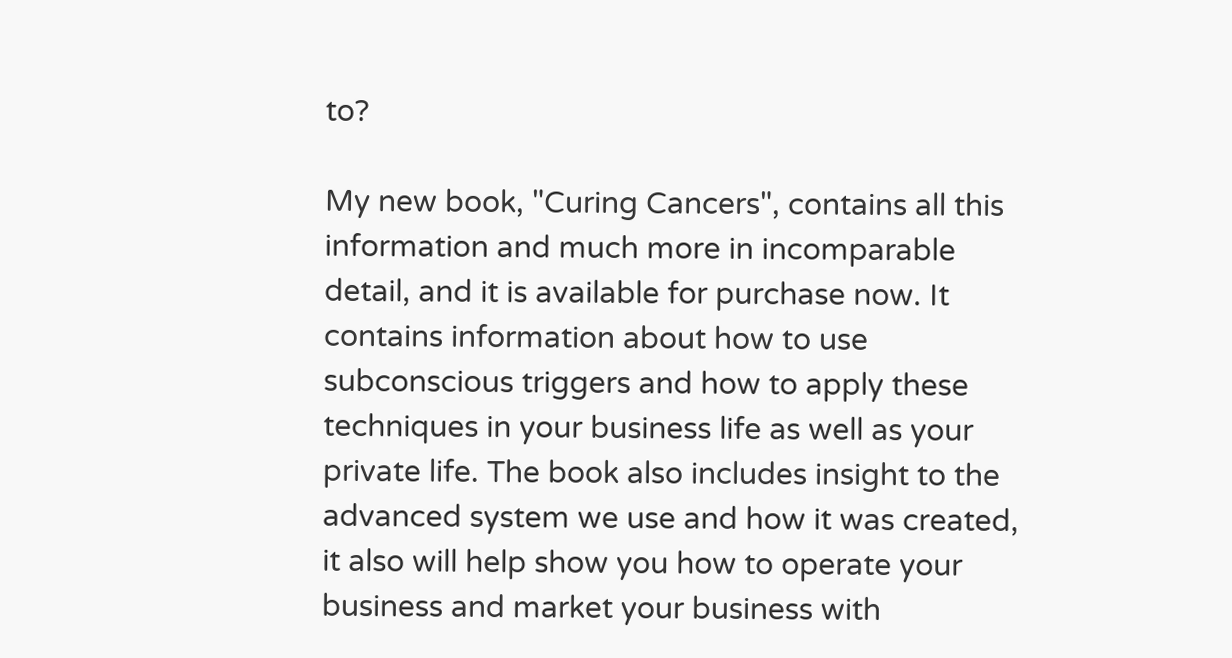to?

My new book, "Curing Cancers", contains all this information and much more in incomparable detail, and it is available for purchase now. It contains information about how to use subconscious triggers and how to apply these techniques in your business life as well as your private life. The book also includes insight to the advanced system we use and how it was created, it also will help show you how to operate your business and market your business with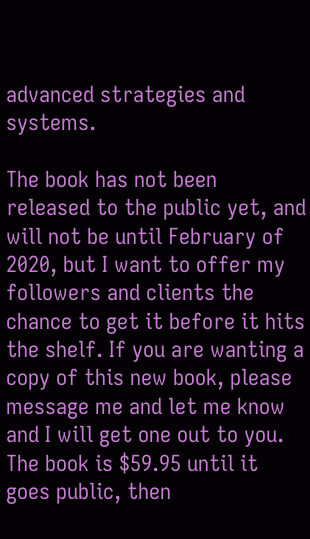advanced strategies and systems.

The book has not been released to the public yet, and will not be until February of 2020, but I want to offer my followers and clients the chance to get it before it hits the shelf. If you are wanting a copy of this new book, please message me and let me know and I will get one out to you. The book is $59.95 until it goes public, then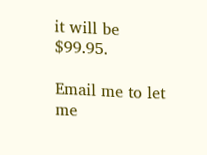it will be $99.95.

Email me to let me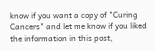know if you want a copy of "Curing Cancers" and let me know if you liked the information in this post,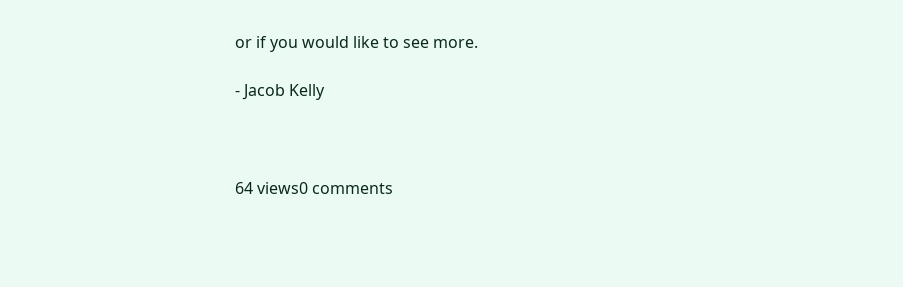or if you would like to see more.

- Jacob Kelly



64 views0 comments